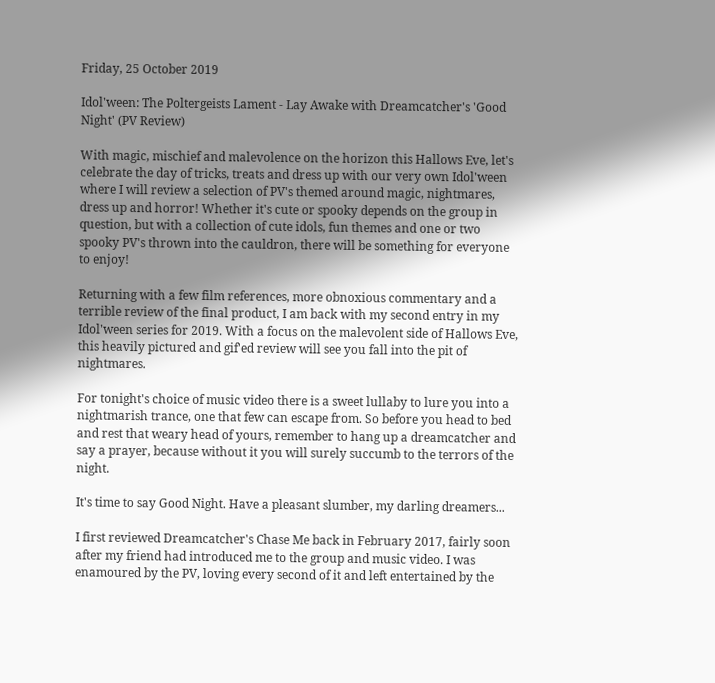Friday, 25 October 2019

Idol'ween: The Poltergeists Lament - Lay Awake with Dreamcatcher's 'Good Night' (PV Review)

With magic, mischief and malevolence on the horizon this Hallows Eve, let's celebrate the day of tricks, treats and dress up with our very own Idol'ween where I will review a selection of PV's themed around magic, nightmares, dress up and horror! Whether it's cute or spooky depends on the group in question, but with a collection of cute idols, fun themes and one or two spooky PV's thrown into the cauldron, there will be something for everyone to enjoy!

Returning with a few film references, more obnoxious commentary and a terrible review of the final product, I am back with my second entry in my Idol'ween series for 2019. With a focus on the malevolent side of Hallows Eve, this heavily pictured and gif'ed review will see you fall into the pit of nightmares.

For tonight's choice of music video there is a sweet lullaby to lure you into a nightmarish trance, one that few can escape from. So before you head to bed and rest that weary head of yours, remember to hang up a dreamcatcher and say a prayer, because without it you will surely succumb to the terrors of the night.

It's time to say Good Night. Have a pleasant slumber, my darling dreamers...

I first reviewed Dreamcatcher's Chase Me back in February 2017, fairly soon after my friend had introduced me to the group and music video. I was enamoured by the PV, loving every second of it and left entertained by the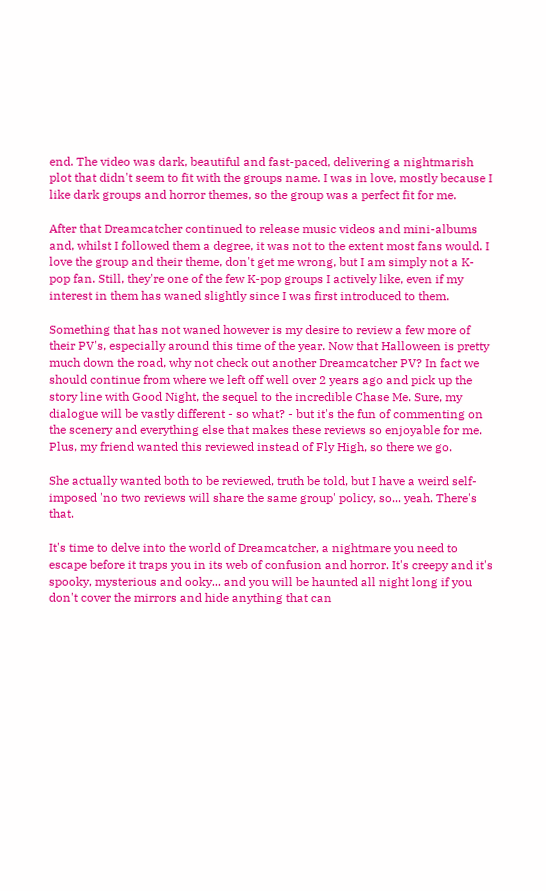end. The video was dark, beautiful and fast-paced, delivering a nightmarish plot that didn't seem to fit with the groups name. I was in love, mostly because I like dark groups and horror themes, so the group was a perfect fit for me.

After that Dreamcatcher continued to release music videos and mini-albums and, whilst I followed them a degree, it was not to the extent most fans would. I love the group and their theme, don't get me wrong, but I am simply not a K-pop fan. Still, they're one of the few K-pop groups I actively like, even if my interest in them has waned slightly since I was first introduced to them.

Something that has not waned however is my desire to review a few more of their PV's, especially around this time of the year. Now that Halloween is pretty much down the road, why not check out another Dreamcatcher PV? In fact we should continue from where we left off well over 2 years ago and pick up the story line with Good Night, the sequel to the incredible Chase Me. Sure, my dialogue will be vastly different - so what? - but it's the fun of commenting on the scenery and everything else that makes these reviews so enjoyable for me. Plus, my friend wanted this reviewed instead of Fly High, so there we go.

She actually wanted both to be reviewed, truth be told, but I have a weird self-imposed 'no two reviews will share the same group' policy, so... yeah. There's that.

It's time to delve into the world of Dreamcatcher, a nightmare you need to escape before it traps you in its web of confusion and horror. It's creepy and it's spooky, mysterious and ooky... and you will be haunted all night long if you don't cover the mirrors and hide anything that can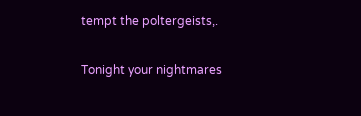tempt the poltergeists,.

Tonight your nightmares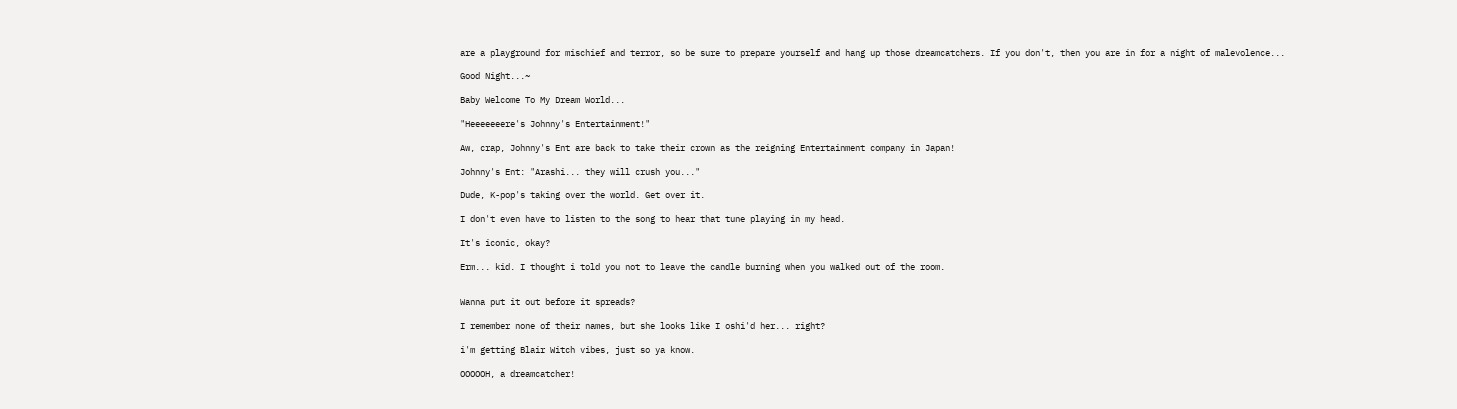are a playground for mischief and terror, so be sure to prepare yourself and hang up those dreamcatchers. If you don't, then you are in for a night of malevolence...

Good Night...~

Baby Welcome To My Dream World...

"Heeeeeeere's Johnny's Entertainment!"

Aw, crap, Johnny's Ent are back to take their crown as the reigning Entertainment company in Japan!

Johnny's Ent: "Arashi... they will crush you..."

Dude, K-pop's taking over the world. Get over it.

I don't even have to listen to the song to hear that tune playing in my head.

It's iconic, okay?

Erm... kid. I thought i told you not to leave the candle burning when you walked out of the room.


Wanna put it out before it spreads?

I remember none of their names, but she looks like I oshi'd her... right?

i'm getting Blair Witch vibes, just so ya know.

OOOOOH, a dreamcatcher!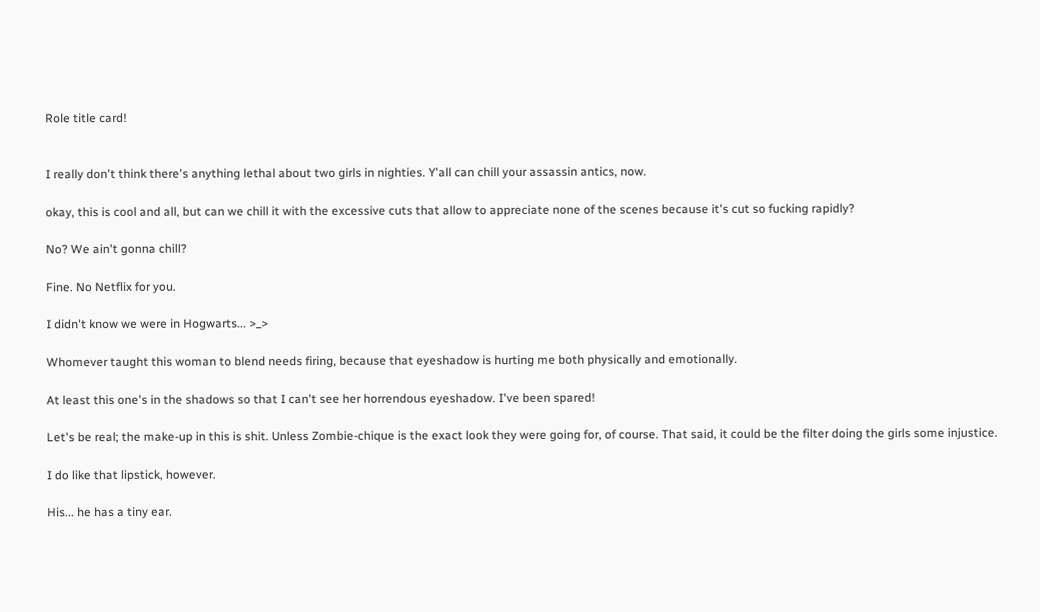Role title card!


I really don't think there's anything lethal about two girls in nighties. Y'all can chill your assassin antics, now.

okay, this is cool and all, but can we chill it with the excessive cuts that allow to appreciate none of the scenes because it's cut so fucking rapidly?

No? We ain't gonna chill?

Fine. No Netflix for you.

I didn't know we were in Hogwarts... >_>

Whomever taught this woman to blend needs firing, because that eyeshadow is hurting me both physically and emotionally.

At least this one's in the shadows so that I can't see her horrendous eyeshadow. I've been spared!

Let's be real; the make-up in this is shit. Unless Zombie-chique is the exact look they were going for, of course. That said, it could be the filter doing the girls some injustice.

I do like that lipstick, however.

His... he has a tiny ear.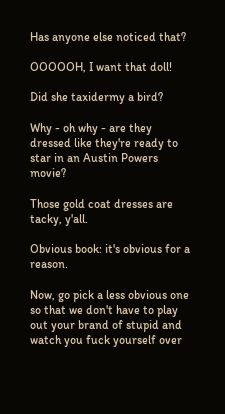Has anyone else noticed that?

OOOOOH, I want that doll!

Did she taxidermy a bird?

Why - oh why - are they dressed like they're ready to star in an Austin Powers movie?

Those gold coat dresses are tacky, y'all.

Obvious book: it's obvious for a reason.

Now, go pick a less obvious one so that we don't have to play out your brand of stupid and watch you fuck yourself over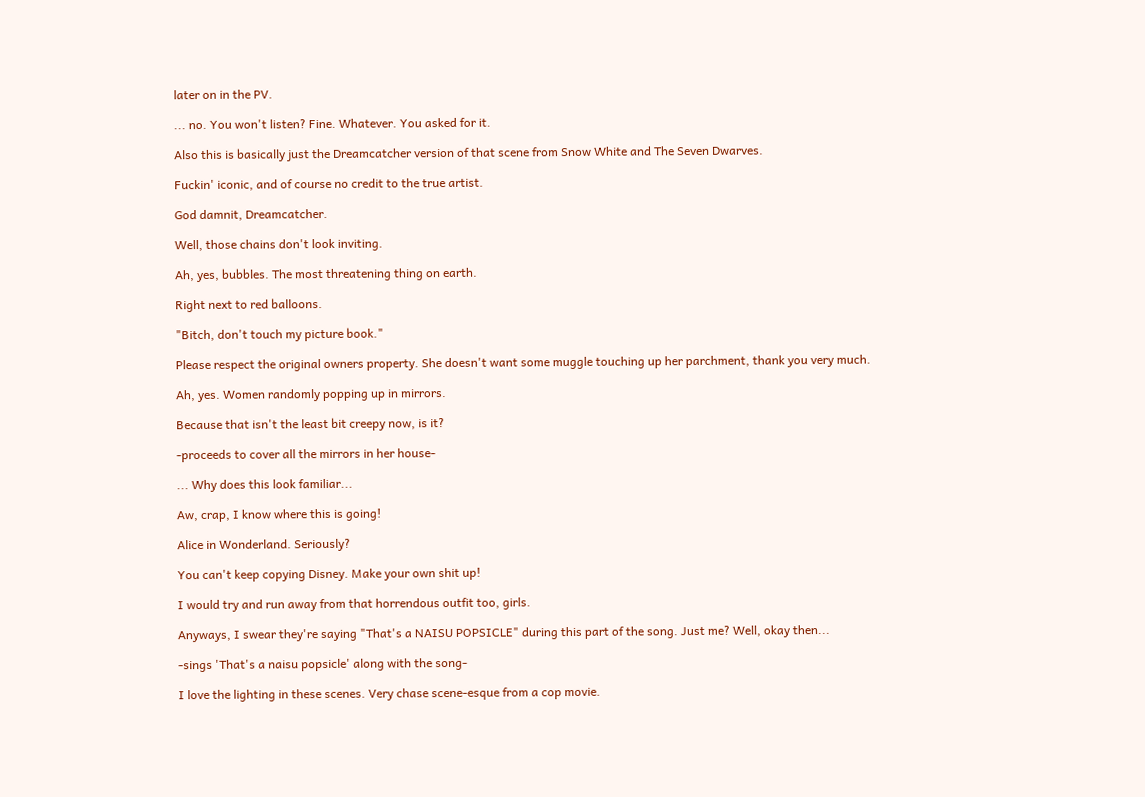later on in the PV.

... no. You won't listen? Fine. Whatever. You asked for it.

Also this is basically just the Dreamcatcher version of that scene from Snow White and The Seven Dwarves.

Fuckin' iconic, and of course no credit to the true artist.

God damnit, Dreamcatcher.

Well, those chains don't look inviting.

Ah, yes, bubbles. The most threatening thing on earth.

Right next to red balloons.

"Bitch, don't touch my picture book."

Please respect the original owners property. She doesn't want some muggle touching up her parchment, thank you very much.

Ah, yes. Women randomly popping up in mirrors.

Because that isn't the least bit creepy now, is it?

-proceeds to cover all the mirrors in her house-

... Why does this look familiar...

Aw, crap, I know where this is going!

Alice in Wonderland. Seriously?

You can't keep copying Disney. Make your own shit up!

I would try and run away from that horrendous outfit too, girls.

Anyways, I swear they're saying "That's a NAISU POPSICLE" during this part of the song. Just me? Well, okay then...

-sings 'That's a naisu popsicle' along with the song-

I love the lighting in these scenes. Very chase scene-esque from a cop movie.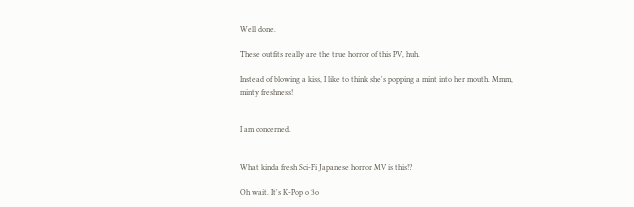Well done.

These outfits really are the true horror of this PV, huh.

Instead of blowing a kiss, I like to think she's popping a mint into her mouth. Mmm, minty freshness!


I am concerned.


What kinda fresh Sci-Fi Japanese horror MV is this!?

Oh wait. It's K-Pop o 3o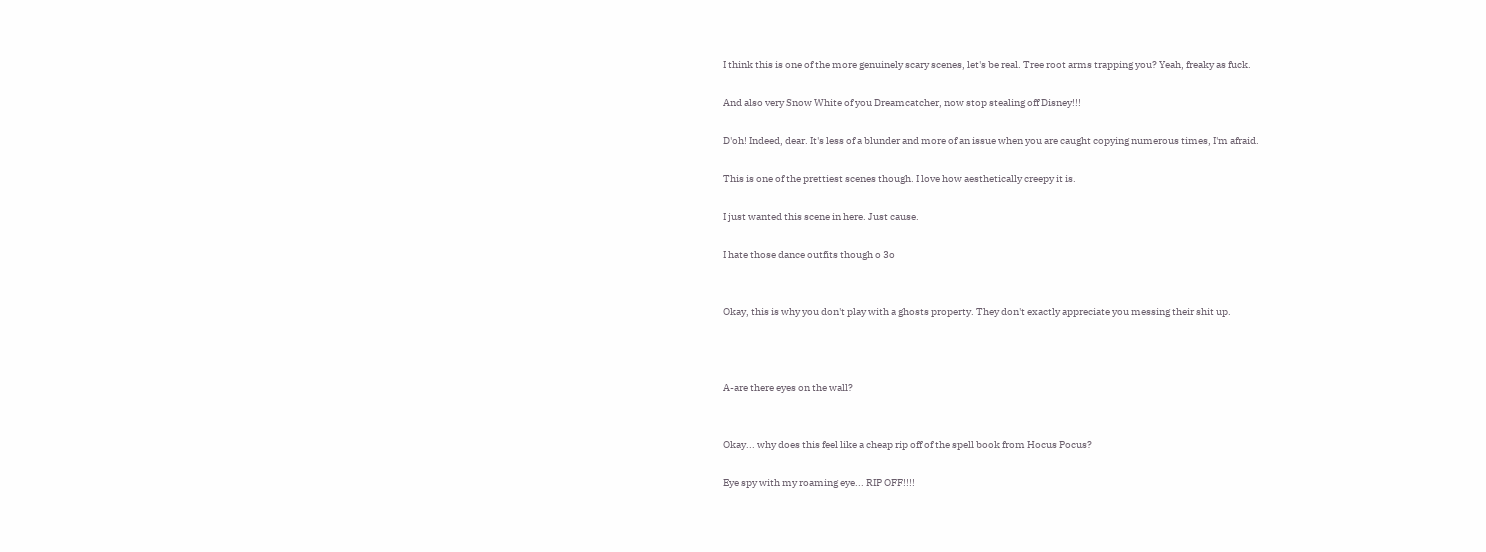I think this is one of the more genuinely scary scenes, let's be real. Tree root arms trapping you? Yeah, freaky as fuck.

And also very Snow White of you Dreamcatcher, now stop stealing off Disney!!!

D'oh! Indeed, dear. It's less of a blunder and more of an issue when you are caught copying numerous times, I'm afraid.

This is one of the prettiest scenes though. I love how aesthetically creepy it is.

I just wanted this scene in here. Just cause.

I hate those dance outfits though o 3o


Okay, this is why you don't play with a ghosts property. They don't exactly appreciate you messing their shit up.



A-are there eyes on the wall?


Okay... why does this feel like a cheap rip off of the spell book from Hocus Pocus?

Eye spy with my roaming eye... RIP OFF!!!!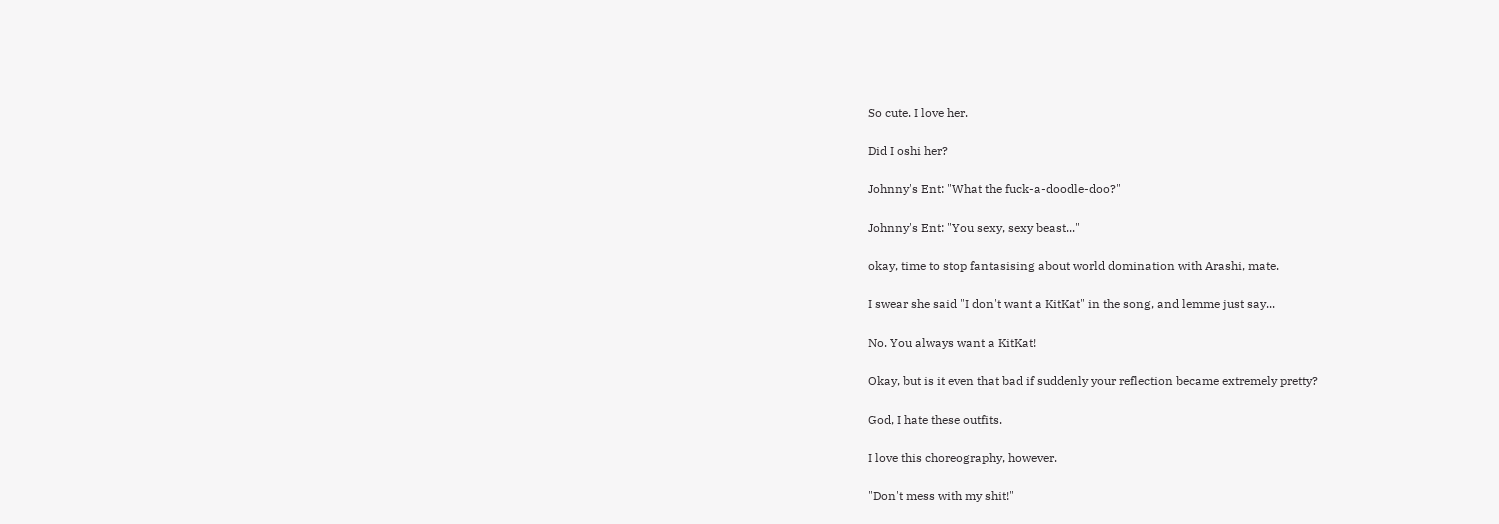So cute. I love her.

Did I oshi her?

Johnny's Ent: "What the fuck-a-doodle-doo?"

Johnny's Ent: "You sexy, sexy beast..."

okay, time to stop fantasising about world domination with Arashi, mate.

I swear she said "I don't want a KitKat" in the song, and lemme just say...

No. You always want a KitKat!

Okay, but is it even that bad if suddenly your reflection became extremely pretty?

God, I hate these outfits.

I love this choreography, however.

"Don't mess with my shit!"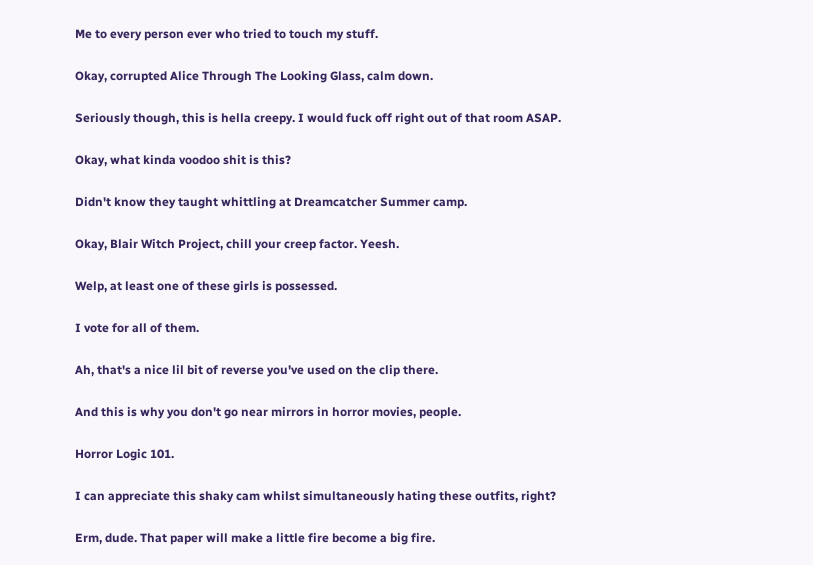Me to every person ever who tried to touch my stuff.

Okay, corrupted Alice Through The Looking Glass, calm down.

Seriously though, this is hella creepy. I would fuck off right out of that room ASAP.

Okay, what kinda voodoo shit is this?

Didn't know they taught whittling at Dreamcatcher Summer camp.

Okay, Blair Witch Project, chill your creep factor. Yeesh.

Welp, at least one of these girls is possessed.

I vote for all of them.

Ah, that's a nice lil bit of reverse you've used on the clip there.

And this is why you don't go near mirrors in horror movies, people.

Horror Logic 101.

I can appreciate this shaky cam whilst simultaneously hating these outfits, right?

Erm, dude. That paper will make a little fire become a big fire.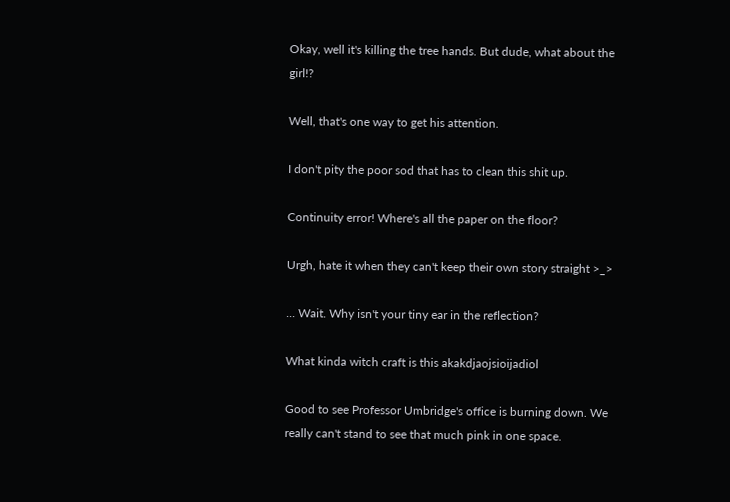Okay, well it's killing the tree hands. But dude, what about the girl!?

Well, that's one way to get his attention.

I don't pity the poor sod that has to clean this shit up.

Continuity error! Where's all the paper on the floor?

Urgh, hate it when they can't keep their own story straight >_>

... Wait. Why isn't your tiny ear in the reflection?

What kinda witch craft is this akakdjaojsioijadiol

Good to see Professor Umbridge's office is burning down. We really can't stand to see that much pink in one space.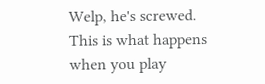Welp, he's screwed. This is what happens when you play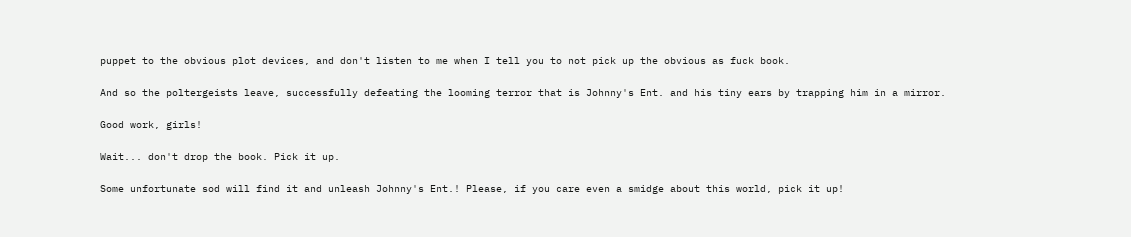puppet to the obvious plot devices, and don't listen to me when I tell you to not pick up the obvious as fuck book.

And so the poltergeists leave, successfully defeating the looming terror that is Johnny's Ent. and his tiny ears by trapping him in a mirror.

Good work, girls!

Wait... don't drop the book. Pick it up.

Some unfortunate sod will find it and unleash Johnny's Ent.! Please, if you care even a smidge about this world, pick it up!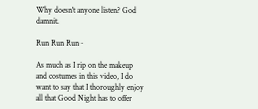Why doesn't anyone listen? God damnit.

Run Run Run~

As much as I rip on the makeup and costumes in this video, I do want to say that I thoroughly enjoy all that Good Night has to offer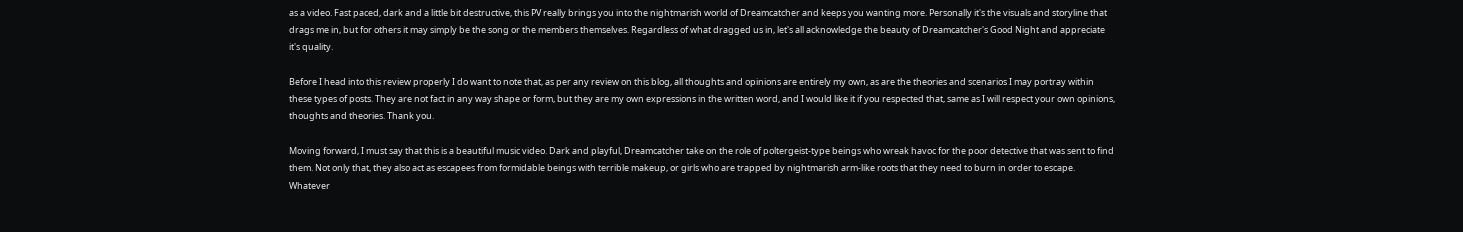as a video. Fast paced, dark and a little bit destructive, this PV really brings you into the nightmarish world of Dreamcatcher and keeps you wanting more. Personally it's the visuals and storyline that drags me in, but for others it may simply be the song or the members themselves. Regardless of what dragged us in, let's all acknowledge the beauty of Dreamcatcher's Good Night and appreciate it's quality.

Before I head into this review properly I do want to note that, as per any review on this blog, all thoughts and opinions are entirely my own, as are the theories and scenarios I may portray within these types of posts. They are not fact in any way shape or form, but they are my own expressions in the written word, and I would like it if you respected that, same as I will respect your own opinions, thoughts and theories. Thank you.

Moving forward, I must say that this is a beautiful music video. Dark and playful, Dreamcatcher take on the role of poltergeist-type beings who wreak havoc for the poor detective that was sent to find them. Not only that, they also act as escapees from formidable beings with terrible makeup, or girls who are trapped by nightmarish arm-like roots that they need to burn in order to escape. Whatever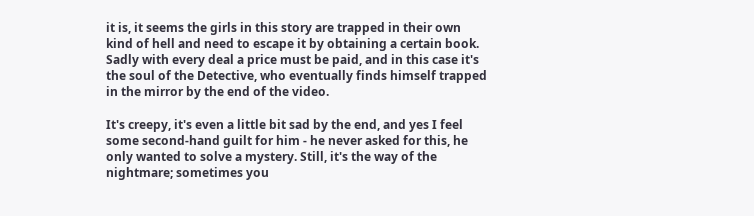it is, it seems the girls in this story are trapped in their own kind of hell and need to escape it by obtaining a certain book. Sadly with every deal a price must be paid, and in this case it's the soul of the Detective, who eventually finds himself trapped in the mirror by the end of the video.

It's creepy, it's even a little bit sad by the end, and yes I feel some second-hand guilt for him - he never asked for this, he only wanted to solve a mystery. Still, it's the way of the nightmare; sometimes you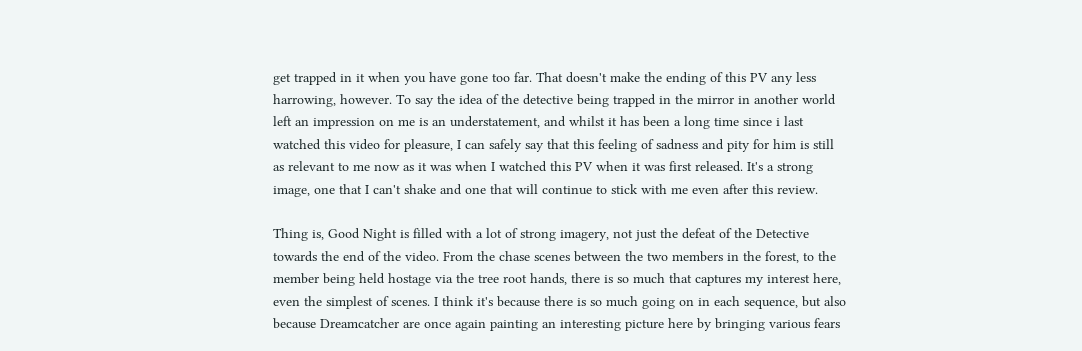get trapped in it when you have gone too far. That doesn't make the ending of this PV any less harrowing, however. To say the idea of the detective being trapped in the mirror in another world left an impression on me is an understatement, and whilst it has been a long time since i last watched this video for pleasure, I can safely say that this feeling of sadness and pity for him is still as relevant to me now as it was when I watched this PV when it was first released. It's a strong image, one that I can't shake and one that will continue to stick with me even after this review.

Thing is, Good Night is filled with a lot of strong imagery, not just the defeat of the Detective towards the end of the video. From the chase scenes between the two members in the forest, to the member being held hostage via the tree root hands, there is so much that captures my interest here, even the simplest of scenes. I think it's because there is so much going on in each sequence, but also because Dreamcatcher are once again painting an interesting picture here by bringing various fears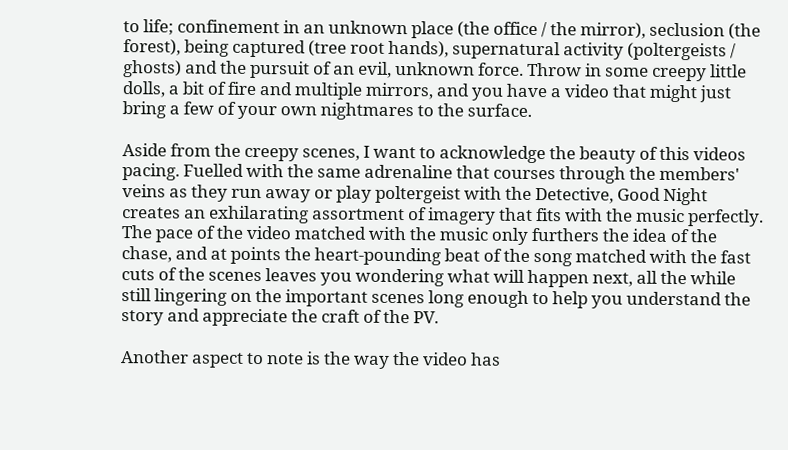to life; confinement in an unknown place (the office / the mirror), seclusion (the forest), being captured (tree root hands), supernatural activity (poltergeists / ghosts) and the pursuit of an evil, unknown force. Throw in some creepy little dolls, a bit of fire and multiple mirrors, and you have a video that might just bring a few of your own nightmares to the surface.

Aside from the creepy scenes, I want to acknowledge the beauty of this videos pacing. Fuelled with the same adrenaline that courses through the members' veins as they run away or play poltergeist with the Detective, Good Night creates an exhilarating assortment of imagery that fits with the music perfectly. The pace of the video matched with the music only furthers the idea of the chase, and at points the heart-pounding beat of the song matched with the fast cuts of the scenes leaves you wondering what will happen next, all the while still lingering on the important scenes long enough to help you understand the story and appreciate the craft of the PV.

Another aspect to note is the way the video has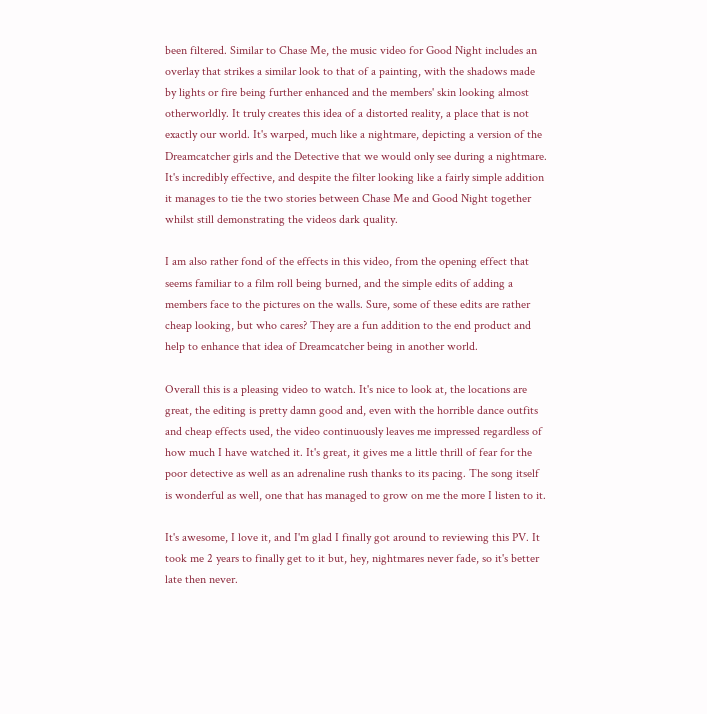been filtered. Similar to Chase Me, the music video for Good Night includes an overlay that strikes a similar look to that of a painting, with the shadows made by lights or fire being further enhanced and the members' skin looking almost otherworldly. It truly creates this idea of a distorted reality, a place that is not exactly our world. It's warped, much like a nightmare, depicting a version of the Dreamcatcher girls and the Detective that we would only see during a nightmare. It's incredibly effective, and despite the filter looking like a fairly simple addition it manages to tie the two stories between Chase Me and Good Night together whilst still demonstrating the videos dark quality.

I am also rather fond of the effects in this video, from the opening effect that seems familiar to a film roll being burned, and the simple edits of adding a members face to the pictures on the walls. Sure, some of these edits are rather cheap looking, but who cares? They are a fun addition to the end product and help to enhance that idea of Dreamcatcher being in another world.

Overall this is a pleasing video to watch. It's nice to look at, the locations are great, the editing is pretty damn good and, even with the horrible dance outfits and cheap effects used, the video continuously leaves me impressed regardless of how much I have watched it. It's great, it gives me a little thrill of fear for the poor detective as well as an adrenaline rush thanks to its pacing. The song itself is wonderful as well, one that has managed to grow on me the more I listen to it.

It's awesome, I love it, and I'm glad I finally got around to reviewing this PV. It took me 2 years to finally get to it but, hey, nightmares never fade, so it's better late then never.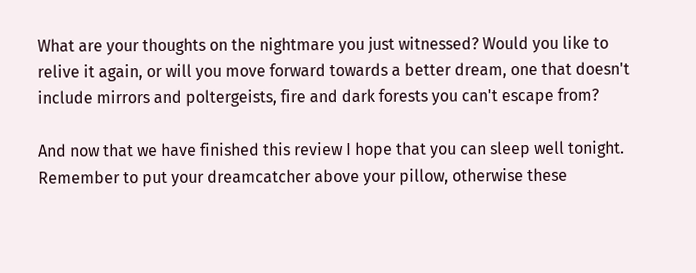What are your thoughts on the nightmare you just witnessed? Would you like to relive it again, or will you move forward towards a better dream, one that doesn't include mirrors and poltergeists, fire and dark forests you can't escape from?

And now that we have finished this review I hope that you can sleep well tonight. Remember to put your dreamcatcher above your pillow, otherwise these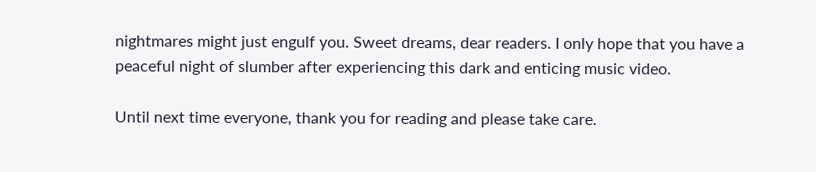nightmares might just engulf you. Sweet dreams, dear readers. I only hope that you have a peaceful night of slumber after experiencing this dark and enticing music video.

Until next time everyone, thank you for reading and please take care.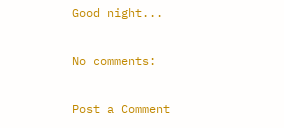Good night...

No comments:

Post a Comment